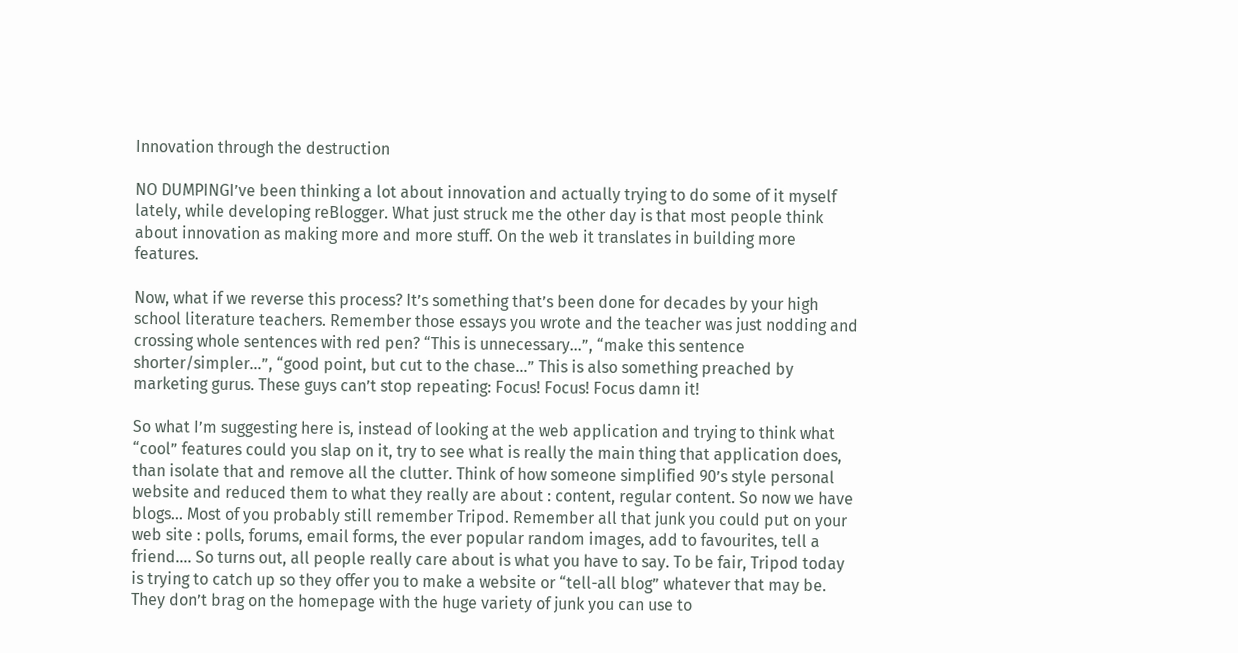Innovation through the destruction

NO DUMPINGI’ve been thinking a lot about innovation and actually trying to do some of it myself lately, while developing reBlogger. What just struck me the other day is that most people think about innovation as making more and more stuff. On the web it translates in building more features.

Now, what if we reverse this process? It’s something that’s been done for decades by your high school literature teachers. Remember those essays you wrote and the teacher was just nodding and crossing whole sentences with red pen? “This is unnecessary…”, “make this sentence shorter/simpler…”, “good point, but cut to the chase…” This is also something preached by marketing gurus. These guys can’t stop repeating: Focus! Focus! Focus damn it!

So what I’m suggesting here is, instead of looking at the web application and trying to think what “cool” features could you slap on it, try to see what is really the main thing that application does, than isolate that and remove all the clutter. Think of how someone simplified 90’s style personal website and reduced them to what they really are about : content, regular content. So now we have blogs… Most of you probably still remember Tripod. Remember all that junk you could put on your web site : polls, forums, email forms, the ever popular random images, add to favourites, tell a friend…. So turns out, all people really care about is what you have to say. To be fair, Tripod today is trying to catch up so they offer you to make a website or “tell-all blog” whatever that may be. They don’t brag on the homepage with the huge variety of junk you can use to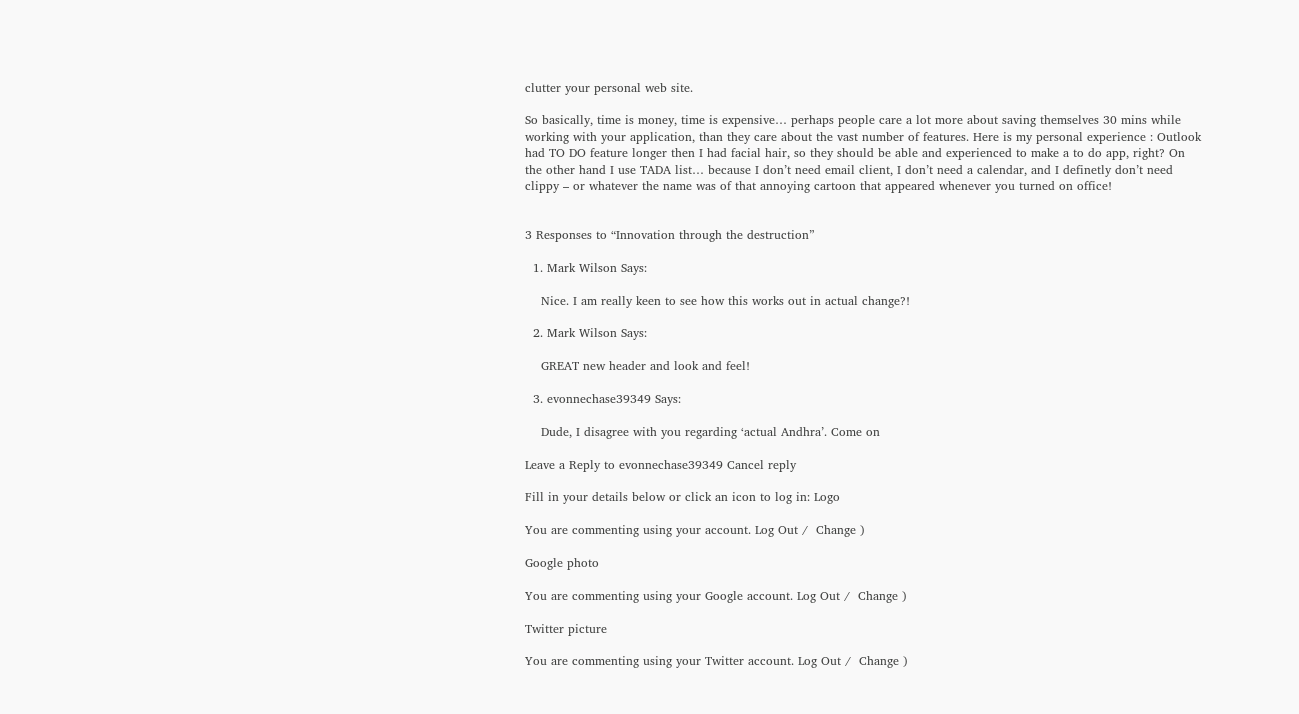clutter your personal web site.

So basically, time is money, time is expensive… perhaps people care a lot more about saving themselves 30 mins while working with your application, than they care about the vast number of features. Here is my personal experience : Outlook had TO DO feature longer then I had facial hair, so they should be able and experienced to make a to do app, right? On the other hand I use TADA list… because I don’t need email client, I don’t need a calendar, and I definetly don’t need clippy – or whatever the name was of that annoying cartoon that appeared whenever you turned on office!


3 Responses to “Innovation through the destruction”

  1. Mark Wilson Says:

    Nice. I am really keen to see how this works out in actual change?!

  2. Mark Wilson Says:

    GREAT new header and look and feel!

  3. evonnechase39349 Says:

    Dude, I disagree with you regarding ‘actual Andhra’. Come on

Leave a Reply to evonnechase39349 Cancel reply

Fill in your details below or click an icon to log in: Logo

You are commenting using your account. Log Out /  Change )

Google photo

You are commenting using your Google account. Log Out /  Change )

Twitter picture

You are commenting using your Twitter account. Log Out /  Change )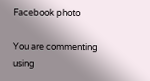Facebook photo

You are commenting using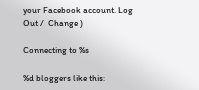your Facebook account. Log Out /  Change )

Connecting to %s

%d bloggers like this: